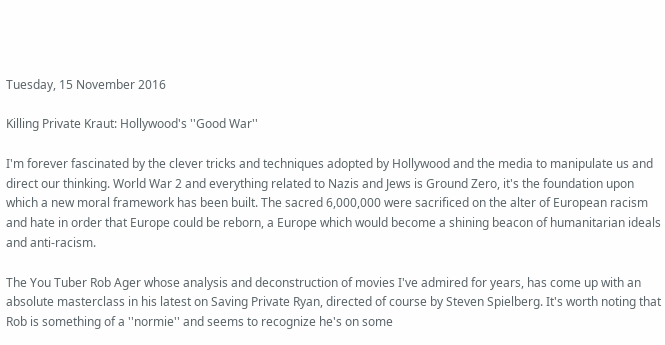Tuesday, 15 November 2016

Killing Private Kraut: Hollywood's ''Good War''

I'm forever fascinated by the clever tricks and techniques adopted by Hollywood and the media to manipulate us and direct our thinking. World War 2 and everything related to Nazis and Jews is Ground Zero, it's the foundation upon which a new moral framework has been built. The sacred 6,000,000 were sacrificed on the alter of European racism and hate in order that Europe could be reborn, a Europe which would become a shining beacon of humanitarian ideals and anti-racism.

The You Tuber Rob Ager whose analysis and deconstruction of movies I've admired for years, has come up with an absolute masterclass in his latest on Saving Private Ryan, directed of course by Steven Spielberg. It's worth noting that Rob is something of a ''normie'' and seems to recognize he's on some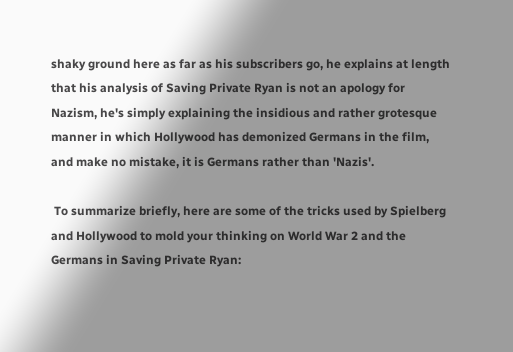shaky ground here as far as his subscribers go, he explains at length that his analysis of Saving Private Ryan is not an apology for Nazism, he's simply explaining the insidious and rather grotesque manner in which Hollywood has demonized Germans in the film, and make no mistake, it is Germans rather than 'Nazis'.

 To summarize briefly, here are some of the tricks used by Spielberg and Hollywood to mold your thinking on World War 2 and the Germans in Saving Private Ryan: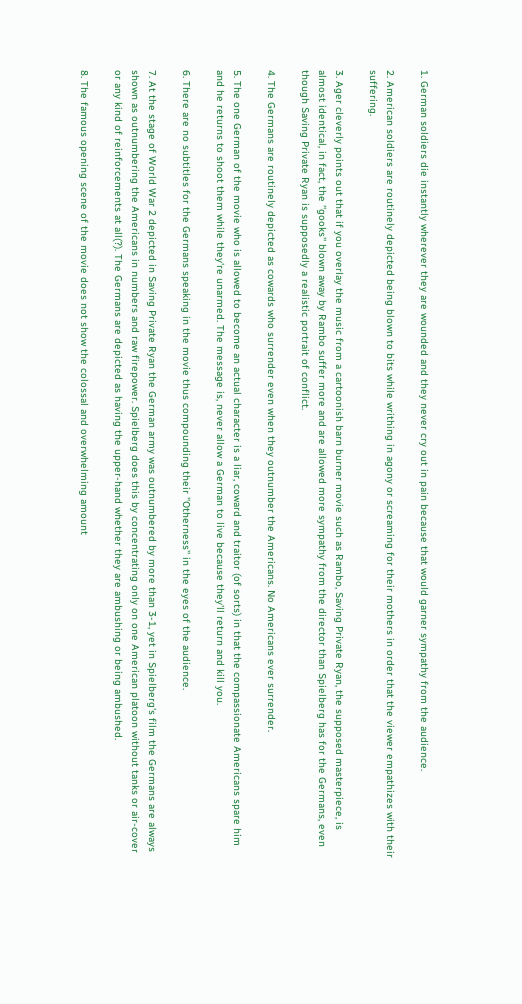1. German soldiers die instantly wherever they are wounded and they never cry out in pain because that would garner sympathy from the audience.

2. American soldiers are routinely depicted being blown to bits while writhing in agony or screaming for their mothers in order that the viewer empathizes with their suffering.

3. Ager cleverly points out that if you overlay the music from a cartoonish barn burner movie such as Rambo, Saving Private Ryan, the supposed masterpiece, is almost identical, in fact, the ''gooks'' blown away by Rambo suffer more and are allowed more sympathy from the director than Spielberg has for the Germans, even though Saving Private Ryan is supposedly a realistic portrait of conflict.

4. The Germans are routinely depicted as cowards who surrender even when they outnumber the Americans. No Americans ever surrender.

5. The one German of the movie who is allowed to become an actual character is a liar, coward and traitor (of sorts) in that the compassionate Americans spare him and he returns to shoot them while they're unarmed. The message is, never allow a German to live because they'll return and kill you.

6. There are no subtitles for the Germans speaking in the movie thus compounding their ''Otherness'' in the eyes of the audience.

7. At the stage of World War 2 depicted in Saving Private Ryan the German army was outnumbered by more than 3-1, yet in Spielberg's film the Germans are always shown as outnumbering the Americans in numbers and raw firepower. Spielberg does this by concentrating only on one American platoon without tanks or air-cover or any kind of reinforcements at all(?). The Germans are depicted as having the upper-hand whether they are ambushing or being ambushed.

8. The famous opening scene of the movie does not show the colossal and overwhelming amount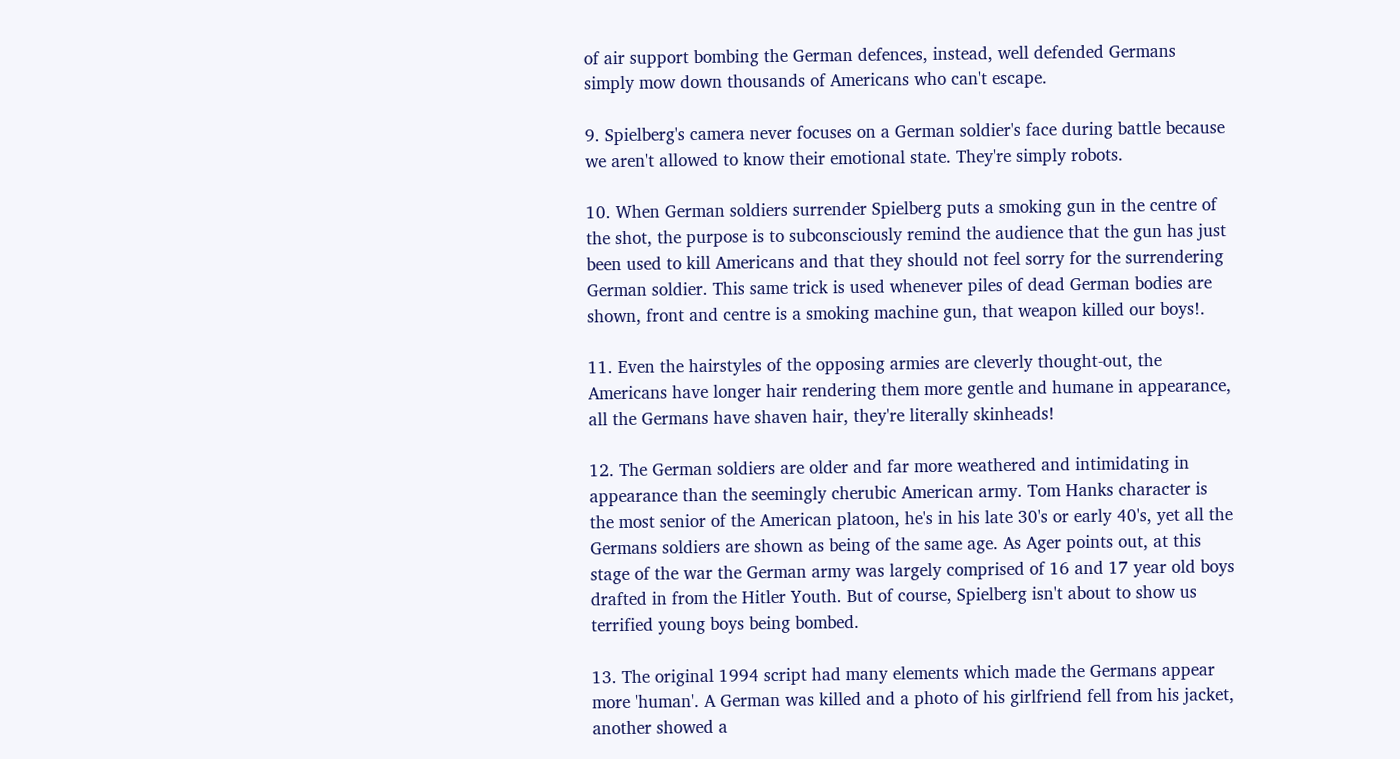of air support bombing the German defences, instead, well defended Germans simply mow down thousands of Americans who can't escape.

9. Spielberg's camera never focuses on a German soldier's face during battle because we aren't allowed to know their emotional state. They're simply robots.

10. When German soldiers surrender Spielberg puts a smoking gun in the centre of the shot, the purpose is to subconsciously remind the audience that the gun has just been used to kill Americans and that they should not feel sorry for the surrendering German soldier. This same trick is used whenever piles of dead German bodies are shown, front and centre is a smoking machine gun, that weapon killed our boys!.

11. Even the hairstyles of the opposing armies are cleverly thought-out, the Americans have longer hair rendering them more gentle and humane in appearance, all the Germans have shaven hair, they're literally skinheads!

12. The German soldiers are older and far more weathered and intimidating in appearance than the seemingly cherubic American army. Tom Hanks character is the most senior of the American platoon, he's in his late 30's or early 40's, yet all the Germans soldiers are shown as being of the same age. As Ager points out, at this stage of the war the German army was largely comprised of 16 and 17 year old boys drafted in from the Hitler Youth. But of course, Spielberg isn't about to show us terrified young boys being bombed.

13. The original 1994 script had many elements which made the Germans appear more 'human'. A German was killed and a photo of his girlfriend fell from his jacket, another showed a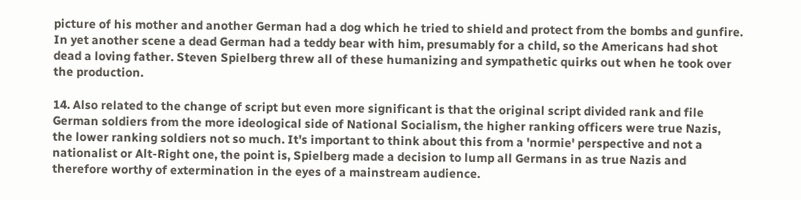picture of his mother and another German had a dog which he tried to shield and protect from the bombs and gunfire. In yet another scene a dead German had a teddy bear with him, presumably for a child, so the Americans had shot dead a loving father. Steven Spielberg threw all of these humanizing and sympathetic quirks out when he took over the production.

14. Also related to the change of script but even more significant is that the original script divided rank and file German soldiers from the more ideological side of National Socialism, the higher ranking officers were true Nazis, the lower ranking soldiers not so much. It's important to think about this from a 'normie' perspective and not a nationalist or Alt-Right one, the point is, Spielberg made a decision to lump all Germans in as true Nazis and therefore worthy of extermination in the eyes of a mainstream audience.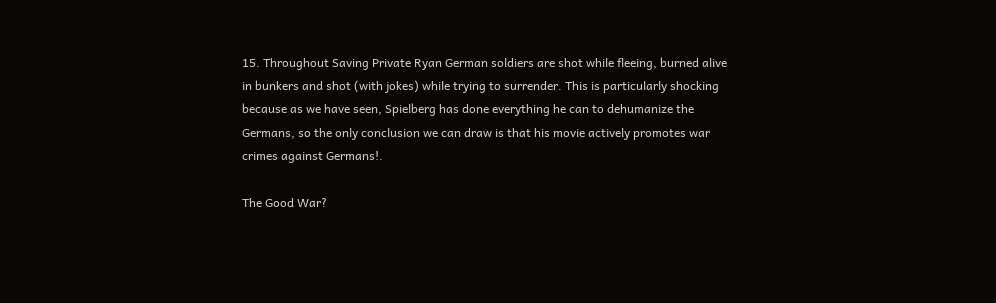15. Throughout Saving Private Ryan German soldiers are shot while fleeing, burned alive in bunkers and shot (with jokes) while trying to surrender. This is particularly shocking because as we have seen, Spielberg has done everything he can to dehumanize the Germans, so the only conclusion we can draw is that his movie actively promotes war crimes against Germans!.

The Good War?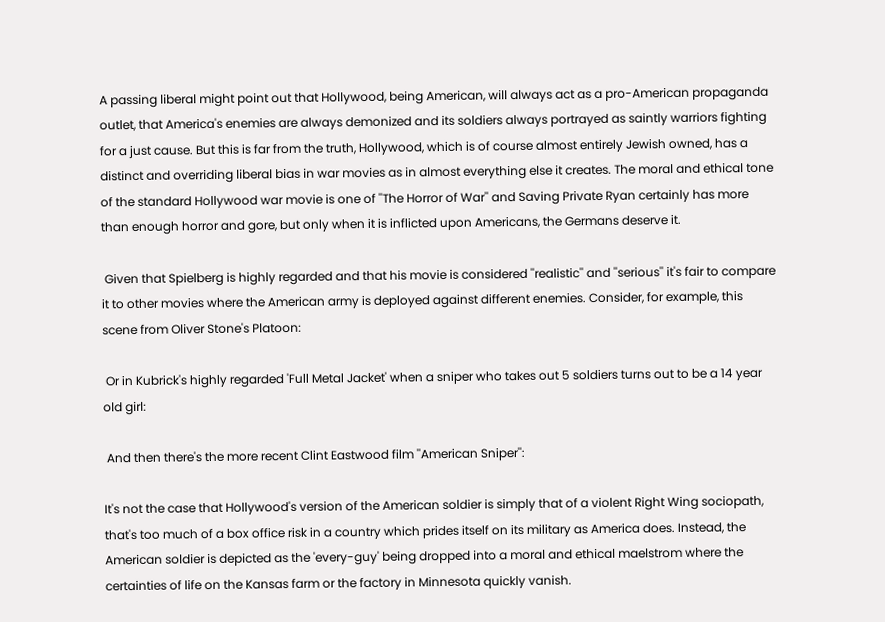A passing liberal might point out that Hollywood, being American, will always act as a pro-American propaganda outlet, that America's enemies are always demonized and its soldiers always portrayed as saintly warriors fighting for a just cause. But this is far from the truth, Hollywood, which is of course almost entirely Jewish owned, has a distinct and overriding liberal bias in war movies as in almost everything else it creates. The moral and ethical tone of the standard Hollywood war movie is one of ''The Horror of War'' and Saving Private Ryan certainly has more than enough horror and gore, but only when it is inflicted upon Americans, the Germans deserve it.

 Given that Spielberg is highly regarded and that his movie is considered ''realistic'' and ''serious'' it's fair to compare it to other movies where the American army is deployed against different enemies. Consider, for example, this scene from Oliver Stone's Platoon:

 Or in Kubrick's highly regarded 'Full Metal Jacket' when a sniper who takes out 5 soldiers turns out to be a 14 year old girl:

 And then there's the more recent Clint Eastwood film ''American Sniper'':

It's not the case that Hollywood's version of the American soldier is simply that of a violent Right Wing sociopath, that's too much of a box office risk in a country which prides itself on its military as America does. Instead, the American soldier is depicted as the 'every-guy' being dropped into a moral and ethical maelstrom where the certainties of life on the Kansas farm or the factory in Minnesota quickly vanish.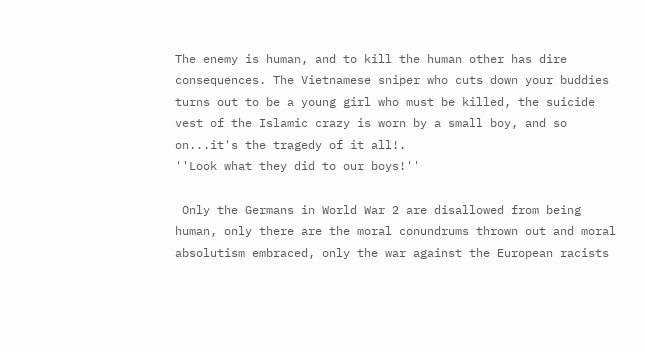The enemy is human, and to kill the human other has dire consequences. The Vietnamese sniper who cuts down your buddies turns out to be a young girl who must be killed, the suicide vest of the Islamic crazy is worn by a small boy, and so on...it's the tragedy of it all!.
''Look what they did to our boys!''

 Only the Germans in World War 2 are disallowed from being human, only there are the moral conundrums thrown out and moral absolutism embraced, only the war against the European racists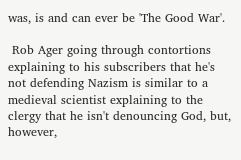was, is and can ever be 'The Good War'.

 Rob Ager going through contortions explaining to his subscribers that he's not defending Nazism is similar to a medieval scientist explaining to the clergy that he isn't denouncing God, but, however,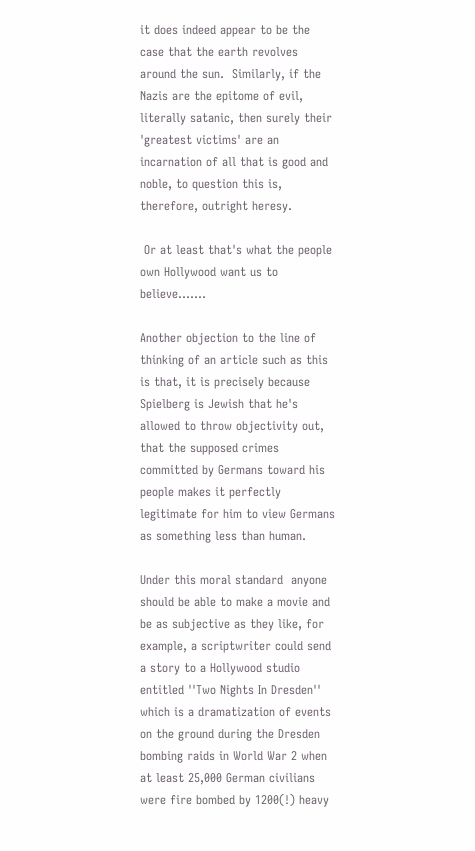it does indeed appear to be the case that the earth revolves around the sun.  Similarly, if the Nazis are the epitome of evil, literally satanic, then surely their 'greatest victims' are an incarnation of all that is good and noble, to question this is, therefore, outright heresy.

 Or at least that's what the people own Hollywood want us to believe.......

Another objection to the line of thinking of an article such as this is that, it is precisely because Spielberg is Jewish that he's allowed to throw objectivity out, that the supposed crimes committed by Germans toward his people makes it perfectly legitimate for him to view Germans as something less than human.

Under this moral standard  anyone should be able to make a movie and be as subjective as they like, for example, a scriptwriter could send a story to a Hollywood studio entitled ''Two Nights In Dresden'' which is a dramatization of events on the ground during the Dresden bombing raids in World War 2 when at least 25,000 German civilians were fire bombed by 1200(!) heavy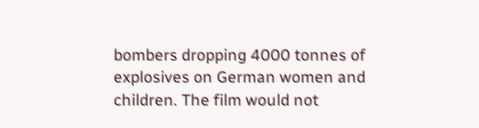bombers dropping 4000 tonnes of explosives on German women and children. The film would not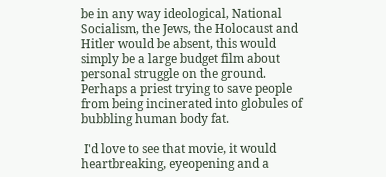be in any way ideological, National Socialism, the Jews, the Holocaust and Hitler would be absent, this would simply be a large budget film about personal struggle on the ground. Perhaps a priest trying to save people from being incinerated into globules of bubbling human body fat.

 I'd love to see that movie, it would heartbreaking, eyeopening and a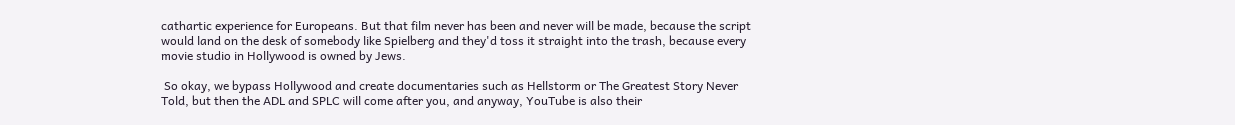cathartic experience for Europeans. But that film never has been and never will be made, because the script would land on the desk of somebody like Spielberg and they'd toss it straight into the trash, because every movie studio in Hollywood is owned by Jews.

 So okay, we bypass Hollywood and create documentaries such as Hellstorm or The Greatest Story Never Told, but then the ADL and SPLC will come after you, and anyway, YouTube is also their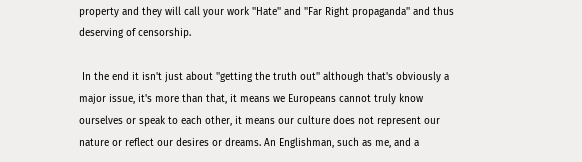property and they will call your work ''Hate'' and ''Far Right propaganda'' and thus deserving of censorship.

 In the end it isn't just about ''getting the truth out'' although that's obviously a major issue, it's more than that, it means we Europeans cannot truly know ourselves or speak to each other, it means our culture does not represent our nature or reflect our desires or dreams. An Englishman, such as me, and a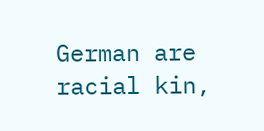German are racial kin,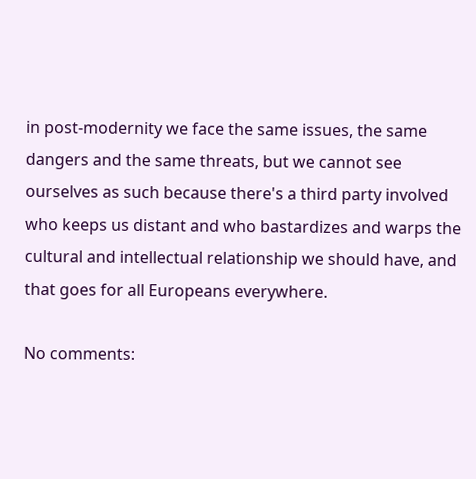in post-modernity we face the same issues, the same dangers and the same threats, but we cannot see ourselves as such because there's a third party involved who keeps us distant and who bastardizes and warps the cultural and intellectual relationship we should have, and that goes for all Europeans everywhere.

No comments: